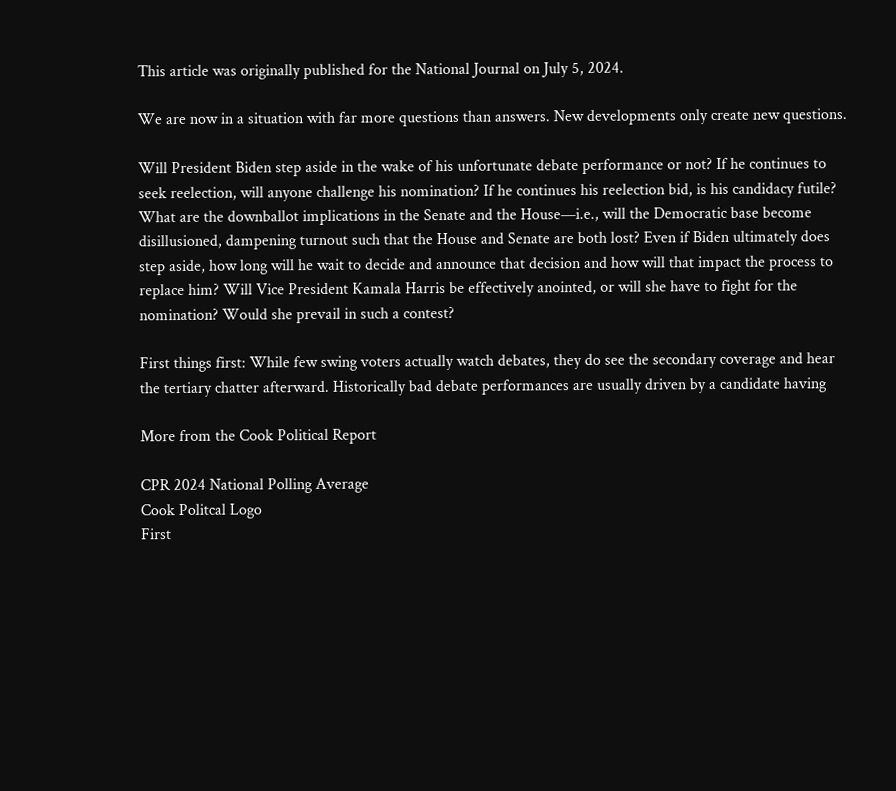This article was originally published for the National Journal on July 5, 2024.

We are now in a situation with far more questions than answers. New developments only create new questions.

Will President Biden step aside in the wake of his unfortunate debate performance or not? If he continues to seek reelection, will anyone challenge his nomination? If he continues his reelection bid, is his candidacy futile? What are the downballot implications in the Senate and the House—i.e., will the Democratic base become disillusioned, dampening turnout such that the House and Senate are both lost? Even if Biden ultimately does step aside, how long will he wait to decide and announce that decision and how will that impact the process to replace him? Will Vice President Kamala Harris be effectively anointed, or will she have to fight for the nomination? Would she prevail in such a contest?

First things first: While few swing voters actually watch debates, they do see the secondary coverage and hear the tertiary chatter afterward. Historically bad debate performances are usually driven by a candidate having

More from the Cook Political Report

CPR 2024 National Polling Average
Cook Politcal Logo
First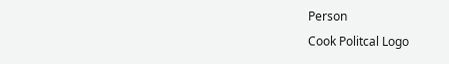Person
Cook Politcal Logo